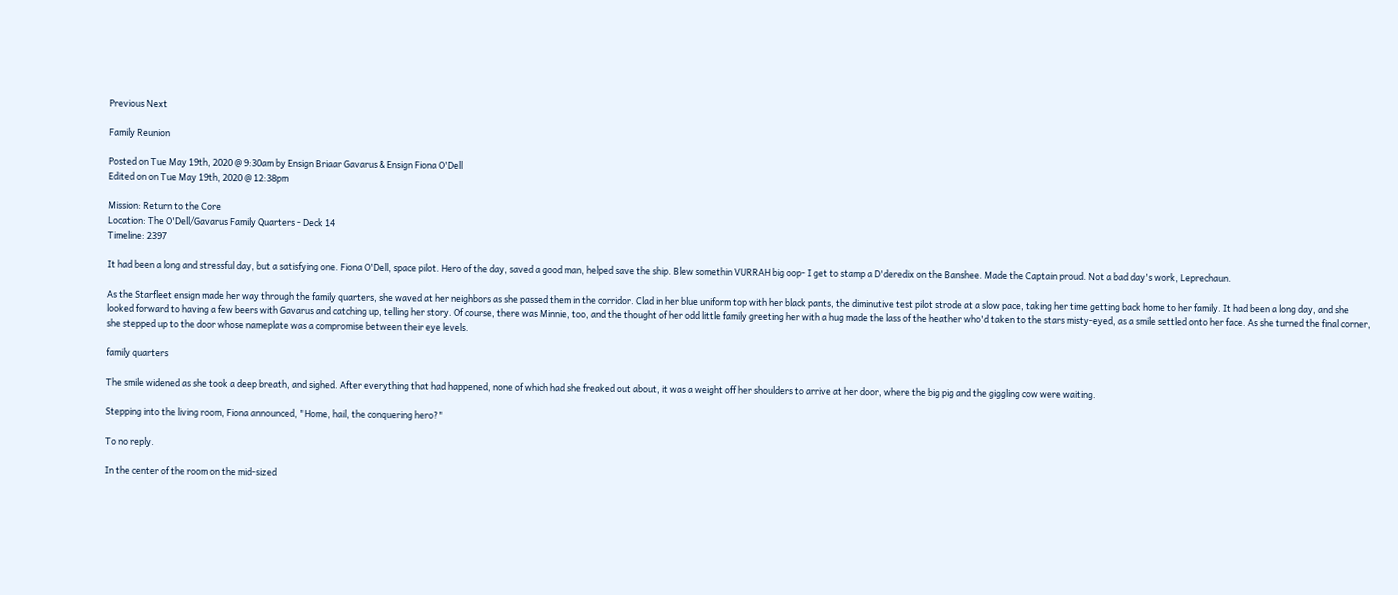Previous Next

Family Reunion

Posted on Tue May 19th, 2020 @ 9:30am by Ensign Briaar Gavarus & Ensign Fiona O'Dell
Edited on on Tue May 19th, 2020 @ 12:38pm

Mission: Return to the Core
Location: The O'Dell/Gavarus Family Quarters - Deck 14
Timeline: 2397

It had been a long and stressful day, but a satisfying one. Fiona O'Dell, space pilot. Hero of the day, saved a good man, helped save the ship. Blew somethin VURRAH big oop- I get to stamp a D'deredix on the Banshee. Made the Captain proud. Not a bad day's work, Leprechaun.

As the Starfleet ensign made her way through the family quarters, she waved at her neighbors as she passed them in the corridor. Clad in her blue uniform top with her black pants, the diminutive test pilot strode at a slow pace, taking her time getting back home to her family. It had been a long day, and she looked forward to having a few beers with Gavarus and catching up, telling her story. Of course, there was Minnie, too, and the thought of her odd little family greeting her with a hug made the lass of the heather who'd taken to the stars misty-eyed, as a smile settled onto her face. As she turned the final corner, she stepped up to the door whose nameplate was a compromise between their eye levels.

family quarters

The smile widened as she took a deep breath, and sighed. After everything that had happened, none of which had she freaked out about, it was a weight off her shoulders to arrive at her door, where the big pig and the giggling cow were waiting.

Stepping into the living room, Fiona announced, "Home, hail, the conquering hero?"

To no reply.

In the center of the room on the mid-sized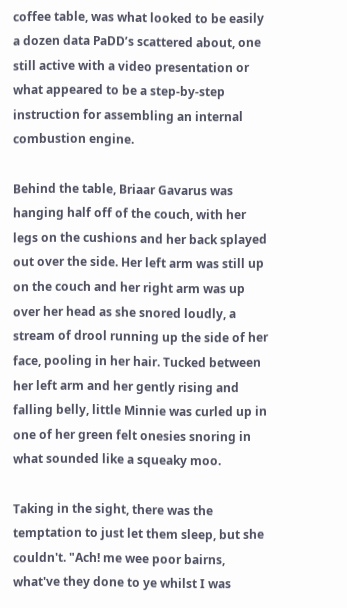coffee table, was what looked to be easily a dozen data PaDD’s scattered about, one still active with a video presentation or what appeared to be a step-by-step instruction for assembling an internal combustion engine.

Behind the table, Briaar Gavarus was hanging half off of the couch, with her legs on the cushions and her back splayed out over the side. Her left arm was still up on the couch and her right arm was up over her head as she snored loudly, a stream of drool running up the side of her face, pooling in her hair. Tucked between her left arm and her gently rising and falling belly, little Minnie was curled up in one of her green felt onesies snoring in what sounded like a squeaky moo.

Taking in the sight, there was the temptation to just let them sleep, but she couldn't. "Ach! me wee poor bairns, what've they done to ye whilst I was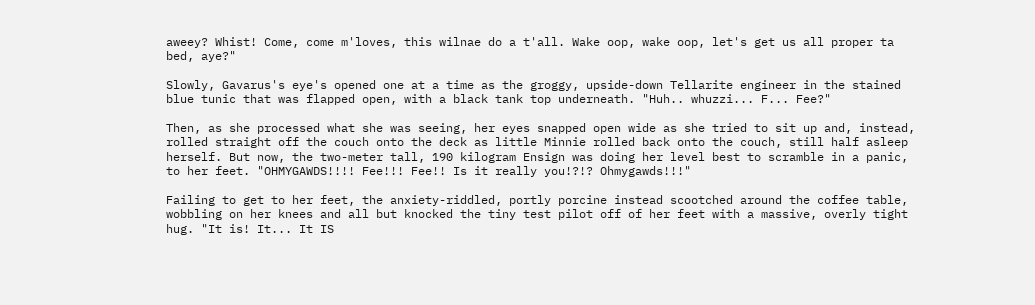aweey? Whist! Come, come m'loves, this wilnae do a t'all. Wake oop, wake oop, let's get us all proper ta bed, aye?"

Slowly, Gavarus's eye's opened one at a time as the groggy, upside-down Tellarite engineer in the stained blue tunic that was flapped open, with a black tank top underneath. "Huh.. whuzzi... F... Fee?"

Then, as she processed what she was seeing, her eyes snapped open wide as she tried to sit up and, instead, rolled straight off the couch onto the deck as little Minnie rolled back onto the couch, still half asleep herself. But now, the two-meter tall, 190 kilogram Ensign was doing her level best to scramble in a panic, to her feet. "OHMYGAWDS!!!! Fee!!! Fee!! Is it really you!?!? Ohmygawds!!!"

Failing to get to her feet, the anxiety-riddled, portly porcine instead scootched around the coffee table, wobbling on her knees and all but knocked the tiny test pilot off of her feet with a massive, overly tight hug. "It is! It... It IS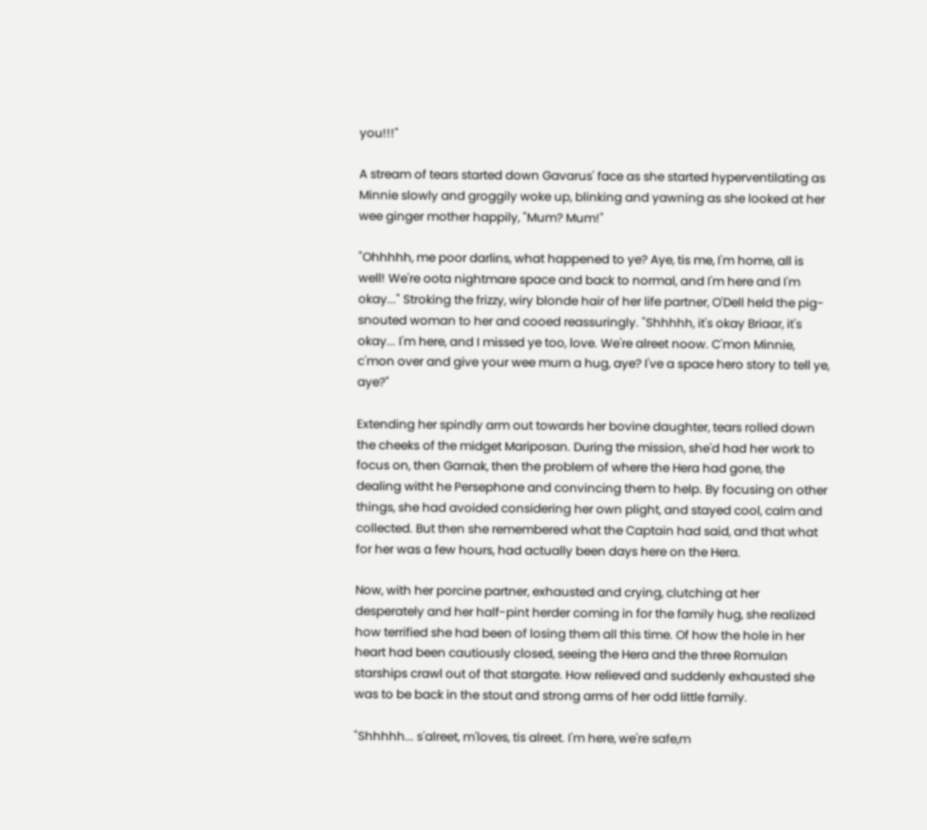you!!!"

A stream of tears started down Gavarus' face as she started hyperventilating as Minnie slowly and groggily woke up, blinking and yawning as she looked at her wee ginger mother happily, "Mum? Mum!"

"Ohhhhh, me poor darlins, what happened to ye? Aye, tis me, I'm home, all is well! We're oota nightmare space and back to normal, and I'm here and I'm okay..." Stroking the frizzy, wiry blonde hair of her life partner, O'Dell held the pig-snouted woman to her and cooed reassuringly. "Shhhhh, it's okay Briaar, it's okay... I'm here, and I missed ye too, love. We're alreet noow. C'mon Minnie, c'mon over and give your wee mum a hug, aye? I've a space hero story to tell ye, aye?"

Extending her spindly arm out towards her bovine daughter, tears rolled down the cheeks of the midget Mariposan. During the mission, she'd had her work to focus on, then Garnak, then the problem of where the Hera had gone, the dealing witht he Persephone and convincing them to help. By focusing on other things, she had avoided considering her own plight, and stayed cool, calm and collected. But then she remembered what the Captain had said, and that what for her was a few hours, had actually been days here on the Hera.

Now, with her porcine partner, exhausted and crying, clutching at her desperately and her half-pint herder coming in for the family hug, she realized how terrified she had been of losing them all this time. Of how the hole in her heart had been cautiously closed, seeing the Hera and the three Romulan starships crawl out of that stargate. How relieved and suddenly exhausted she was to be back in the stout and strong arms of her odd little family.

"Shhhhh... s'alreet, m'loves, tis alreet. I'm here, we're safe,m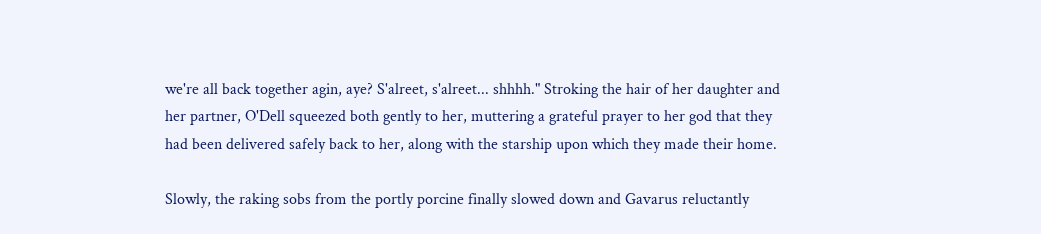we're all back together agin, aye? S'alreet, s'alreet... shhhh." Stroking the hair of her daughter and her partner, O'Dell squeezed both gently to her, muttering a grateful prayer to her god that they had been delivered safely back to her, along with the starship upon which they made their home.

Slowly, the raking sobs from the portly porcine finally slowed down and Gavarus reluctantly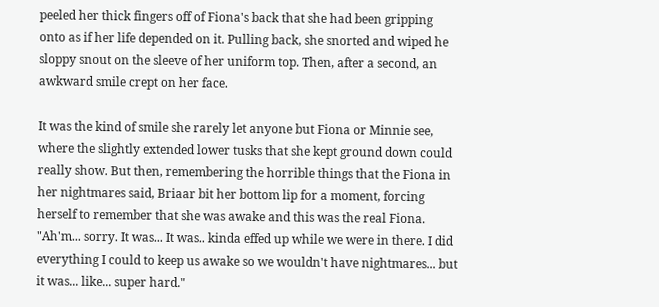peeled her thick fingers off of Fiona's back that she had been gripping onto as if her life depended on it. Pulling back, she snorted and wiped he sloppy snout on the sleeve of her uniform top. Then, after a second, an awkward smile crept on her face.

It was the kind of smile she rarely let anyone but Fiona or Minnie see, where the slightly extended lower tusks that she kept ground down could really show. But then, remembering the horrible things that the Fiona in her nightmares said, Briaar bit her bottom lip for a moment, forcing herself to remember that she was awake and this was the real Fiona. "Ah'm... sorry. It was... It was.. kinda effed up while we were in there. I did everything I could to keep us awake so we wouldn't have nightmares... but it was... like... super hard."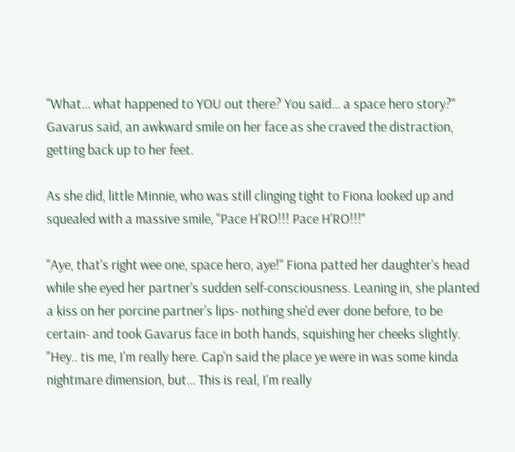"What... what happened to YOU out there? You said... a space hero story?" Gavarus said, an awkward smile on her face as she craved the distraction, getting back up to her feet.

As she did, little Minnie, who was still clinging tight to Fiona looked up and squealed with a massive smile, "Pace H'RO!!! Pace H'RO!!!"

"Aye, that's right wee one, space hero, aye!" Fiona patted her daughter's head while she eyed her partner's sudden self-consciousness. Leaning in, she planted a kiss on her porcine partner's lips- nothing she'd ever done before, to be certain- and took Gavarus face in both hands, squishing her cheeks slightly. "Hey.. tis me, I'm really here. Cap'n said the place ye were in was some kinda nightmare dimension, but... This is real, I'm really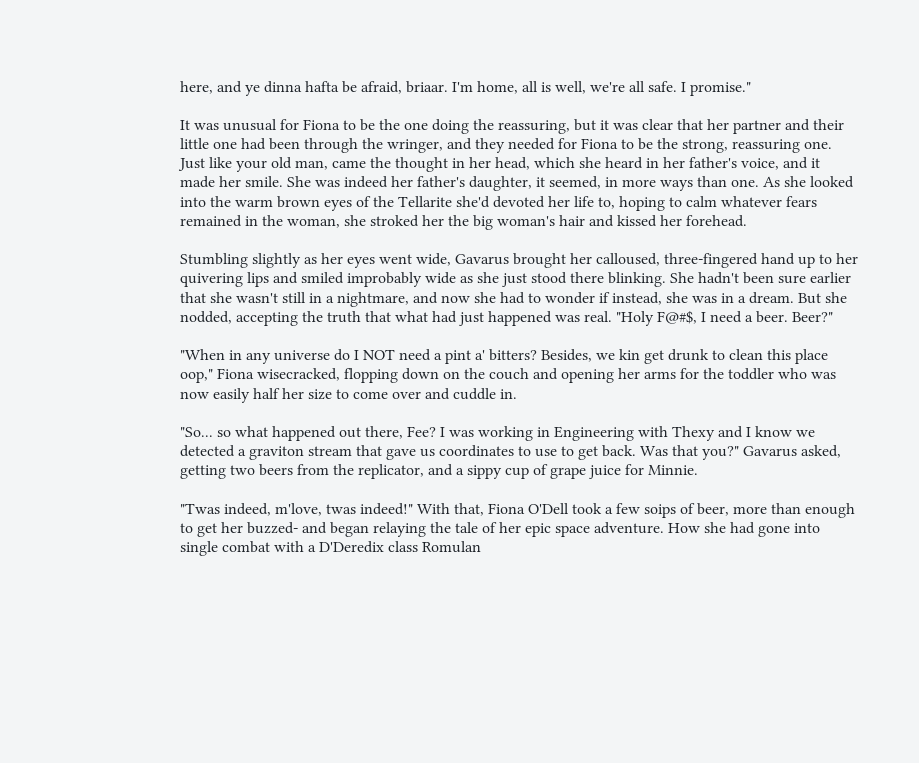here, and ye dinna hafta be afraid, briaar. I'm home, all is well, we're all safe. I promise."

It was unusual for Fiona to be the one doing the reassuring, but it was clear that her partner and their little one had been through the wringer, and they needed for Fiona to be the strong, reassuring one. Just like your old man, came the thought in her head, which she heard in her father's voice, and it made her smile. She was indeed her father's daughter, it seemed, in more ways than one. As she looked into the warm brown eyes of the Tellarite she'd devoted her life to, hoping to calm whatever fears remained in the woman, she stroked her the big woman's hair and kissed her forehead.

Stumbling slightly as her eyes went wide, Gavarus brought her calloused, three-fingered hand up to her quivering lips and smiled improbably wide as she just stood there blinking. She hadn't been sure earlier that she wasn't still in a nightmare, and now she had to wonder if instead, she was in a dream. But she nodded, accepting the truth that what had just happened was real. "Holy F@#$, I need a beer. Beer?"

"When in any universe do I NOT need a pint a' bitters? Besides, we kin get drunk to clean this place oop," Fiona wisecracked, flopping down on the couch and opening her arms for the toddler who was now easily half her size to come over and cuddle in.

"So... so what happened out there, Fee? I was working in Engineering with Thexy and I know we detected a graviton stream that gave us coordinates to use to get back. Was that you?" Gavarus asked, getting two beers from the replicator, and a sippy cup of grape juice for Minnie.

"Twas indeed, m'love, twas indeed!" With that, Fiona O'Dell took a few soips of beer, more than enough to get her buzzed- and began relaying the tale of her epic space adventure. How she had gone into single combat with a D'Deredix class Romulan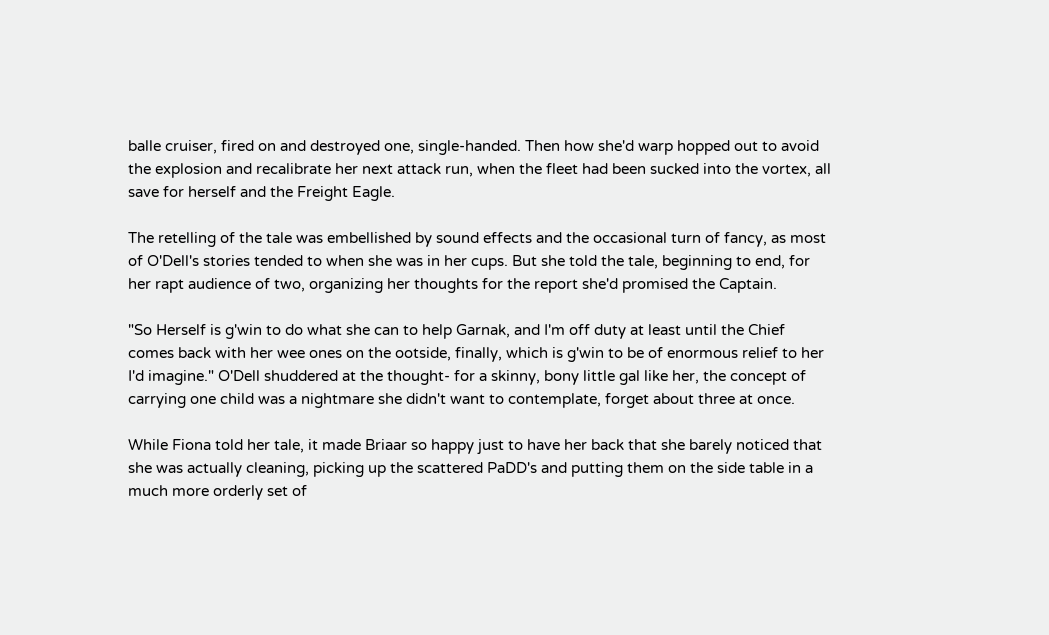balle cruiser, fired on and destroyed one, single-handed. Then how she'd warp hopped out to avoid the explosion and recalibrate her next attack run, when the fleet had been sucked into the vortex, all save for herself and the Freight Eagle.

The retelling of the tale was embellished by sound effects and the occasional turn of fancy, as most of O'Dell's stories tended to when she was in her cups. But she told the tale, beginning to end, for her rapt audience of two, organizing her thoughts for the report she'd promised the Captain.

"So Herself is g'win to do what she can to help Garnak, and I'm off duty at least until the Chief comes back with her wee ones on the ootside, finally, which is g'win to be of enormous relief to her I'd imagine." O'Dell shuddered at the thought- for a skinny, bony little gal like her, the concept of carrying one child was a nightmare she didn't want to contemplate, forget about three at once.

While Fiona told her tale, it made Briaar so happy just to have her back that she barely noticed that she was actually cleaning, picking up the scattered PaDD's and putting them on the side table in a much more orderly set of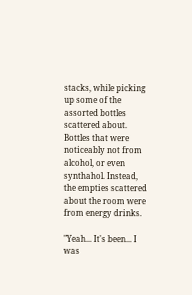stacks, while picking up some of the assorted bottles scattered about. Bottles that were noticeably not from alcohol, or even synthahol. Instead, the empties scattered about the room were from energy drinks.

"Yeah... It's been... I was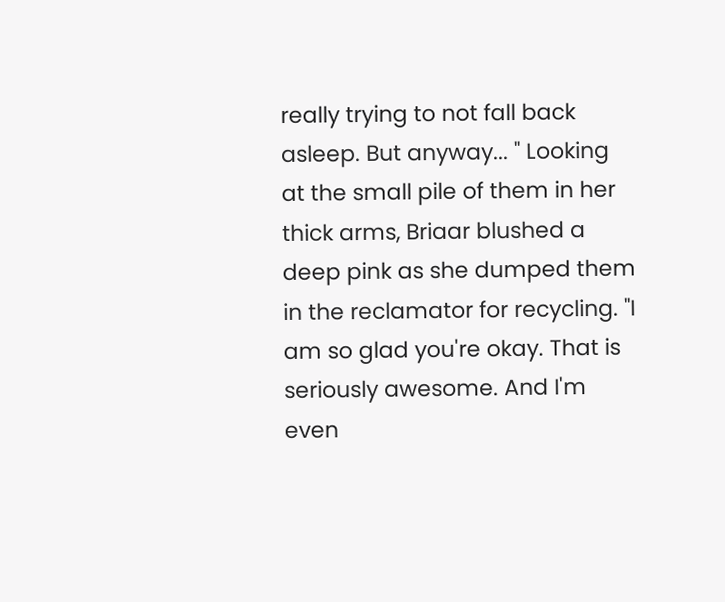really trying to not fall back asleep. But anyway... " Looking at the small pile of them in her thick arms, Briaar blushed a deep pink as she dumped them in the reclamator for recycling. "I am so glad you're okay. That is seriously awesome. And I'm even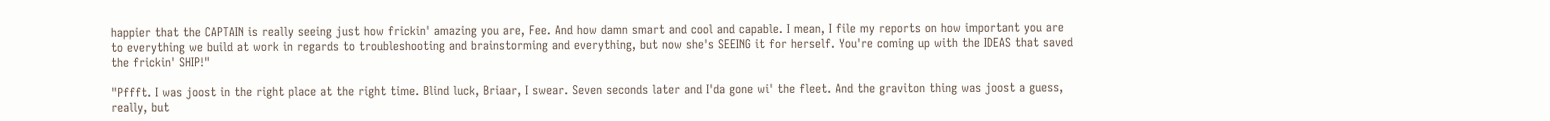happier that the CAPTAIN is really seeing just how frickin' amazing you are, Fee. And how damn smart and cool and capable. I mean, I file my reports on how important you are to everything we build at work in regards to troubleshooting and brainstorming and everything, but now she's SEEING it for herself. You're coming up with the IDEAS that saved the frickin' SHIP!"

"Pffft. I was joost in the right place at the right time. Blind luck, Briaar, I swear. Seven seconds later and I'da gone wi' the fleet. And the graviton thing was joost a guess, really, but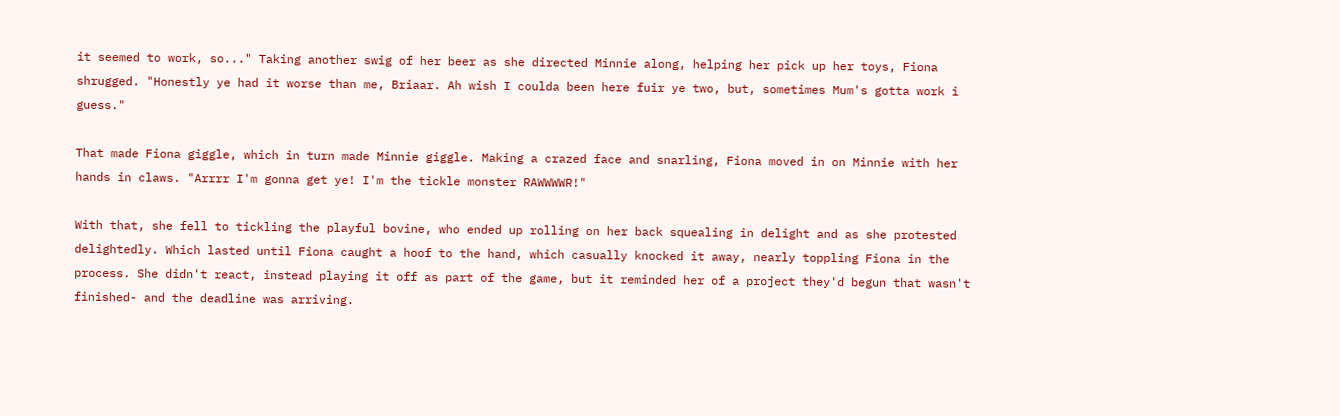it seemed to work, so..." Taking another swig of her beer as she directed Minnie along, helping her pick up her toys, Fiona shrugged. "Honestly ye had it worse than me, Briaar. Ah wish I coulda been here fuir ye two, but, sometimes Mum's gotta work i guess."

That made Fiona giggle, which in turn made Minnie giggle. Making a crazed face and snarling, Fiona moved in on Minnie with her hands in claws. "Arrrr I'm gonna get ye! I'm the tickle monster RAWWWWR!"

With that, she fell to tickling the playful bovine, who ended up rolling on her back squealing in delight and as she protested delightedly. Which lasted until Fiona caught a hoof to the hand, which casually knocked it away, nearly toppling Fiona in the process. She didn't react, instead playing it off as part of the game, but it reminded her of a project they'd begun that wasn't finished- and the deadline was arriving.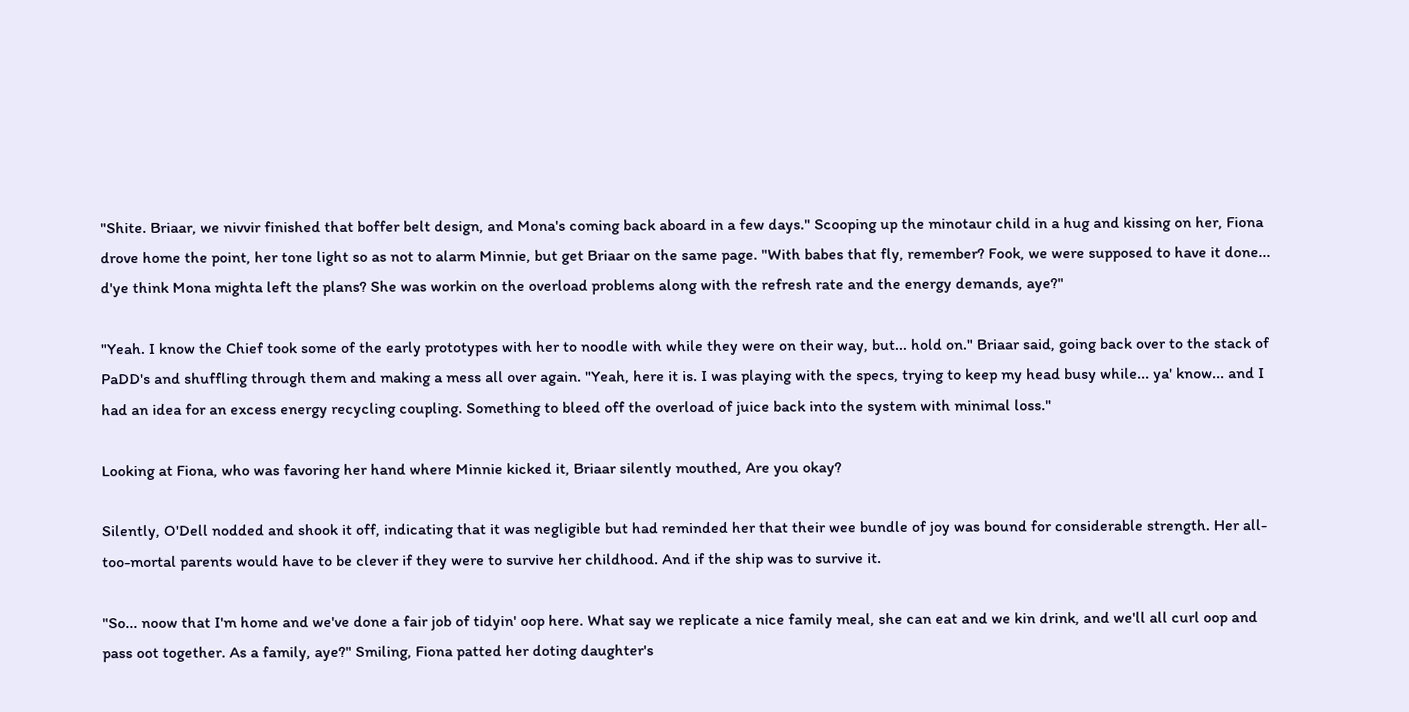"Shite. Briaar, we nivvir finished that boffer belt design, and Mona's coming back aboard in a few days." Scooping up the minotaur child in a hug and kissing on her, Fiona drove home the point, her tone light so as not to alarm Minnie, but get Briaar on the same page. "With babes that fly, remember? Fook, we were supposed to have it done... d'ye think Mona mighta left the plans? She was workin on the overload problems along with the refresh rate and the energy demands, aye?"

"Yeah. I know the Chief took some of the early prototypes with her to noodle with while they were on their way, but... hold on." Briaar said, going back over to the stack of PaDD's and shuffling through them and making a mess all over again. "Yeah, here it is. I was playing with the specs, trying to keep my head busy while... ya' know... and I had an idea for an excess energy recycling coupling. Something to bleed off the overload of juice back into the system with minimal loss."

Looking at Fiona, who was favoring her hand where Minnie kicked it, Briaar silently mouthed, Are you okay?

Silently, O'Dell nodded and shook it off, indicating that it was negligible but had reminded her that their wee bundle of joy was bound for considerable strength. Her all-too-mortal parents would have to be clever if they were to survive her childhood. And if the ship was to survive it.

"So... noow that I'm home and we've done a fair job of tidyin' oop here. What say we replicate a nice family meal, she can eat and we kin drink, and we'll all curl oop and pass oot together. As a family, aye?" Smiling, Fiona patted her doting daughter's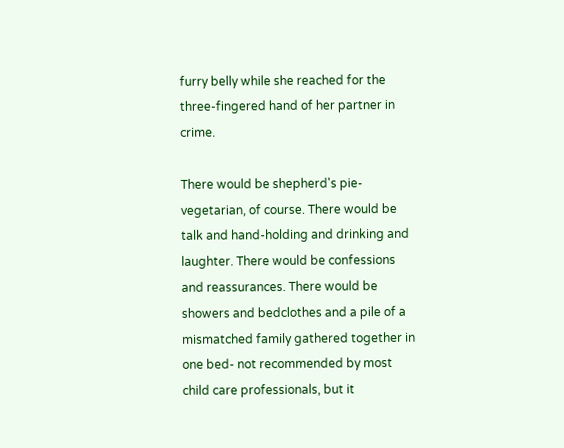furry belly while she reached for the three-fingered hand of her partner in crime.

There would be shepherd's pie- vegetarian, of course. There would be talk and hand-holding and drinking and laughter. There would be confessions and reassurances. There would be showers and bedclothes and a pile of a mismatched family gathered together in one bed- not recommended by most child care professionals, but it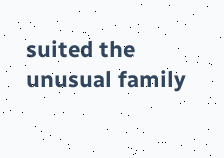suited the unusual family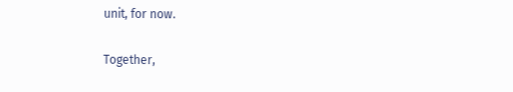unit, for now.

Together,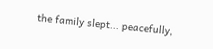the family slept... peacefully,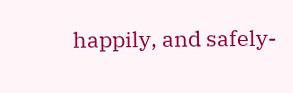happily, and safely-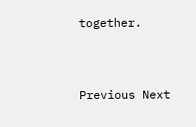together.


Previous Next